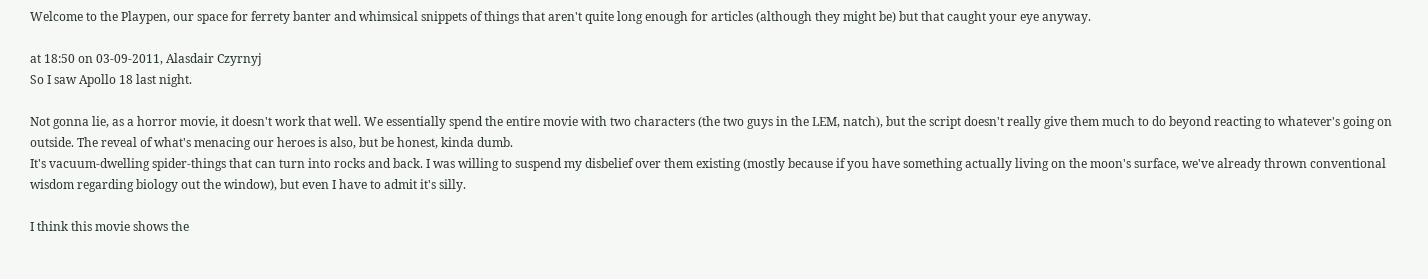Welcome to the Playpen, our space for ferrety banter and whimsical snippets of things that aren't quite long enough for articles (although they might be) but that caught your eye anyway.

at 18:50 on 03-09-2011, Alasdair Czyrnyj
So I saw Apollo 18 last night.

Not gonna lie, as a horror movie, it doesn't work that well. We essentially spend the entire movie with two characters (the two guys in the LEM, natch), but the script doesn't really give them much to do beyond reacting to whatever's going on outside. The reveal of what's menacing our heroes is also, but be honest, kinda dumb.
It's vacuum-dwelling spider-things that can turn into rocks and back. I was willing to suspend my disbelief over them existing (mostly because if you have something actually living on the moon's surface, we've already thrown conventional wisdom regarding biology out the window), but even I have to admit it's silly.

I think this movie shows the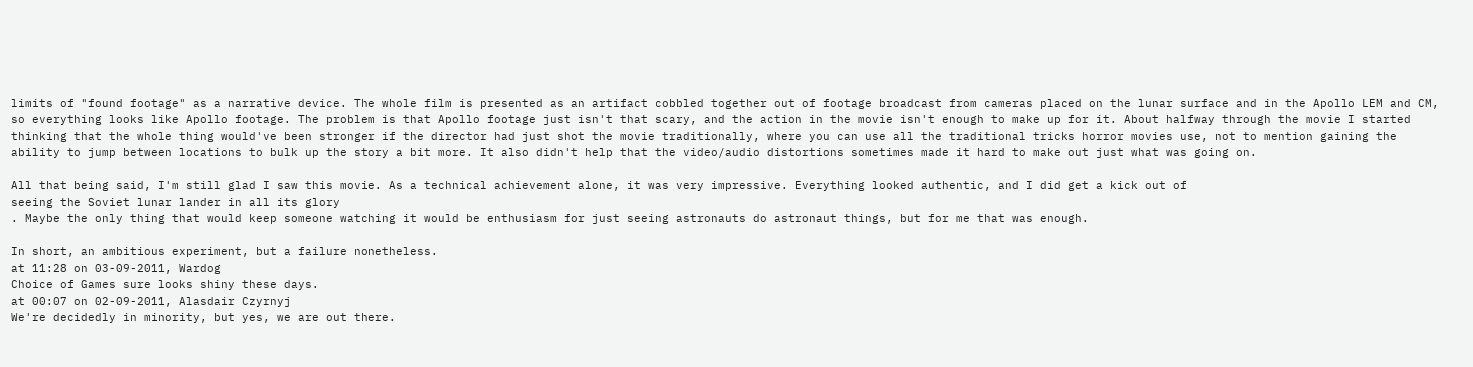limits of "found footage" as a narrative device. The whole film is presented as an artifact cobbled together out of footage broadcast from cameras placed on the lunar surface and in the Apollo LEM and CM, so everything looks like Apollo footage. The problem is that Apollo footage just isn't that scary, and the action in the movie isn't enough to make up for it. About halfway through the movie I started thinking that the whole thing would've been stronger if the director had just shot the movie traditionally, where you can use all the traditional tricks horror movies use, not to mention gaining the ability to jump between locations to bulk up the story a bit more. It also didn't help that the video/audio distortions sometimes made it hard to make out just what was going on.

All that being said, I'm still glad I saw this movie. As a technical achievement alone, it was very impressive. Everything looked authentic, and I did get a kick out of
seeing the Soviet lunar lander in all its glory
. Maybe the only thing that would keep someone watching it would be enthusiasm for just seeing astronauts do astronaut things, but for me that was enough.

In short, an ambitious experiment, but a failure nonetheless.
at 11:28 on 03-09-2011, Wardog
Choice of Games sure looks shiny these days.
at 00:07 on 02-09-2011, Alasdair Czyrnyj
We're decidedly in minority, but yes, we are out there.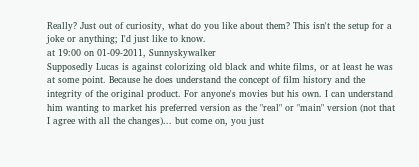Really? Just out of curiosity, what do you like about them? This isn't the setup for a joke or anything; I'd just like to know.
at 19:00 on 01-09-2011, Sunnyskywalker
Supposedly Lucas is against colorizing old black and white films, or at least he was at some point. Because he does understand the concept of film history and the integrity of the original product. For anyone's movies but his own. I can understand him wanting to market his preferred version as the "real" or "main" version (not that I agree with all the changes)... but come on, you just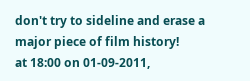don't try to sideline and erase a major piece of film history!
at 18:00 on 01-09-2011,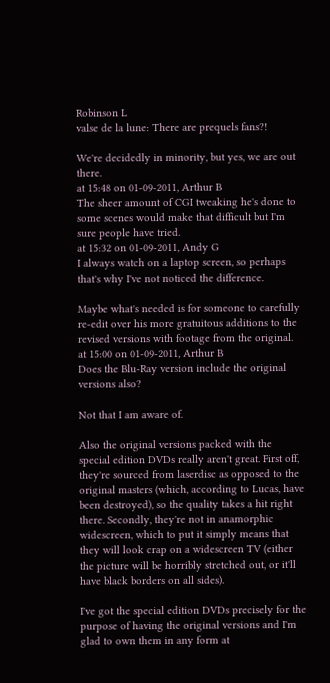Robinson L
valse de la lune: There are prequels fans?!

We're decidedly in minority, but yes, we are out there.
at 15:48 on 01-09-2011, Arthur B
The sheer amount of CGI tweaking he's done to some scenes would make that difficult but I'm sure people have tried.
at 15:32 on 01-09-2011, Andy G
I always watch on a laptop screen, so perhaps that's why I've not noticed the difference.

Maybe what's needed is for someone to carefully re-edit over his more gratuitous additions to the revised versions with footage from the original.
at 15:00 on 01-09-2011, Arthur B
Does the Blu-Ray version include the original versions also?

Not that I am aware of.

Also the original versions packed with the special edition DVDs really aren't great. First off, they're sourced from laserdisc as opposed to the original masters (which, according to Lucas, have been destroyed), so the quality takes a hit right there. Secondly, they're not in anamorphic widescreen, which to put it simply means that they will look crap on a widescreen TV (either the picture will be horribly stretched out, or it'll have black borders on all sides).

I've got the special edition DVDs precisely for the purpose of having the original versions and I'm glad to own them in any form at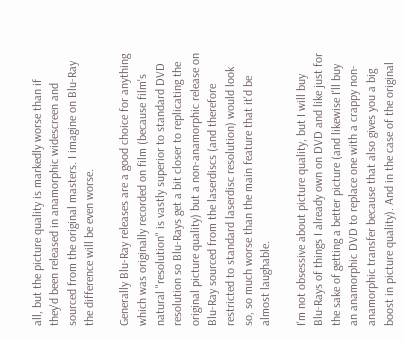all, but the picture quality is markedly worse than if they'd been released in anamorphic widescreen and sourced from the original masters. I imagine on Blu-Ray the difference will be even worse.

Generally Blu-Ray releases are a good choice for anything which was originally recorded on film (because film's natural "resolution" is vastly superior to standard DVD resolution so Blu-Rays get a bit closer to replicating the original picture quality) but a non-anamorphic release on Blu-Ray sourced from the laserdiscs (and therefore restricted to standard laserdisc resolution) would look so, so much worse than the main feature that it'd be almost laughable.

I'm not obsessive about picture quality, but I will buy Blu-Rays of things I already own on DVD and like just for the sake of getting a better picture (and likewise I'll buy an anamorphic DVD to replace one with a crappy non-anamorphic transfer because that also gives you a big boost in picture quality). And in the case of the original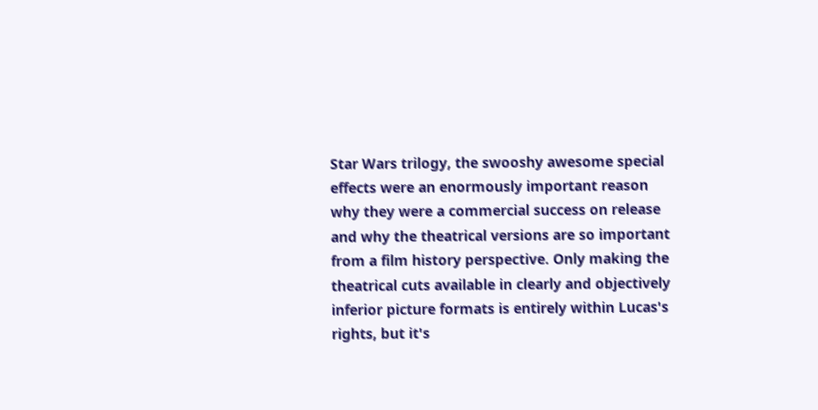Star Wars trilogy, the swooshy awesome special effects were an enormously important reason why they were a commercial success on release and why the theatrical versions are so important from a film history perspective. Only making the theatrical cuts available in clearly and objectively inferior picture formats is entirely within Lucas's rights, but it's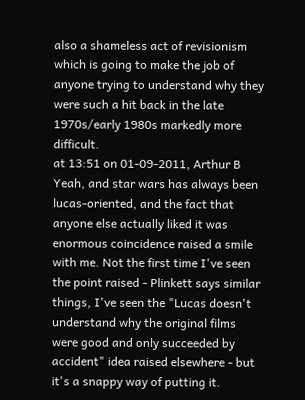also a shameless act of revisionism which is going to make the job of anyone trying to understand why they were such a hit back in the late 1970s/early 1980s markedly more difficult.
at 13:51 on 01-09-2011, Arthur B
Yeah, and star wars has always been lucas-oriented, and the fact that anyone else actually liked it was enormous coincidence raised a smile with me. Not the first time I've seen the point raised - Plinkett says similar things, I've seen the "Lucas doesn't understand why the original films were good and only succeeded by accident" idea raised elsewhere - but it's a snappy way of putting it.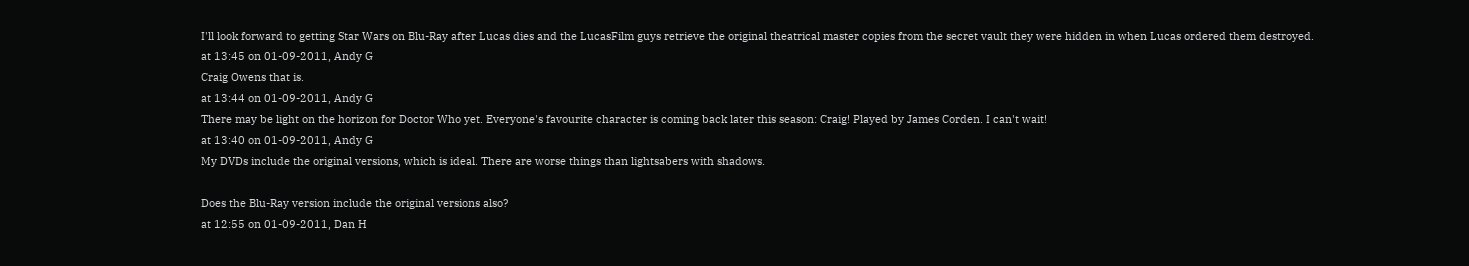I'll look forward to getting Star Wars on Blu-Ray after Lucas dies and the LucasFilm guys retrieve the original theatrical master copies from the secret vault they were hidden in when Lucas ordered them destroyed.
at 13:45 on 01-09-2011, Andy G
Craig Owens that is.
at 13:44 on 01-09-2011, Andy G
There may be light on the horizon for Doctor Who yet. Everyone's favourite character is coming back later this season: Craig! Played by James Corden. I can't wait!
at 13:40 on 01-09-2011, Andy G
My DVDs include the original versions, which is ideal. There are worse things than lightsabers with shadows.

Does the Blu-Ray version include the original versions also?
at 12:55 on 01-09-2011, Dan H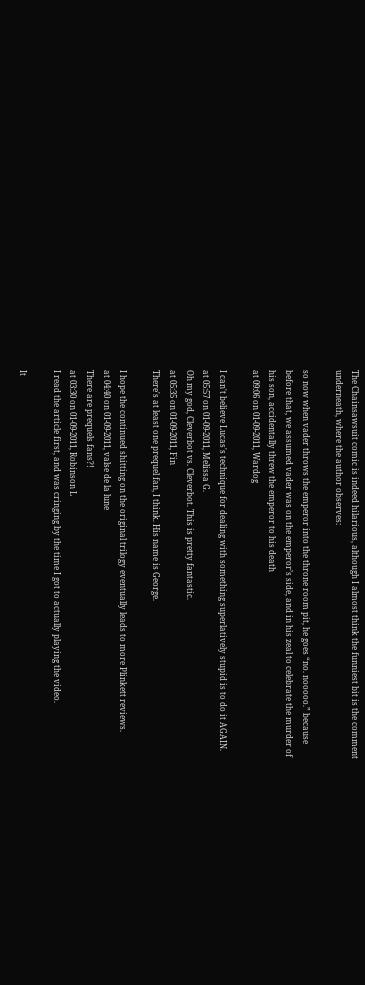The Chainsawsuit comic is indeed hilarious, although I almost think the funniest bit is the comment underneath, where the author observes:

so now when vader throws the emperor into the throne room pit, he goes “no. nooooo.” because before that, we assumed vader was on the emperor’s side, and in his zeal to celebrate the murder of his son, accidentally threw the emperor to his death
at 09:06 on 01-09-2011, Wardog

I can't believe Lucas's technique for dealing with something superlatively stupid is to do it AGAIN.
at 05:57 on 01-09-2011, Melissa G.
Oh my god, Cleverbot vs. Cleverbot. This is pretty fantastic.
at 05:35 on 01-09-2011, Fin
There's at least one prequel fan, I think. His name is George.

I hope the continued shitting on the original trilogy eventually leads to more Plinkett reviews.
at 04:40 on 01-09-2011, valse de la lune
There are prequels fans?!
at 03:30 on 01-09-2011, Robinson L
I read the article first, and was cringing by the time I got to actually playing the video.

It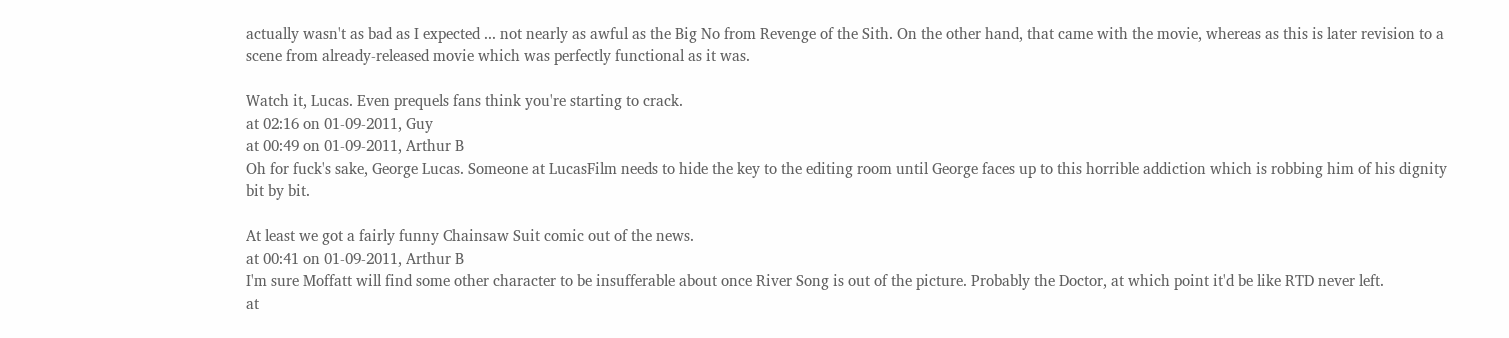actually wasn't as bad as I expected ... not nearly as awful as the Big No from Revenge of the Sith. On the other hand, that came with the movie, whereas as this is later revision to a scene from already-released movie which was perfectly functional as it was.

Watch it, Lucas. Even prequels fans think you're starting to crack.
at 02:16 on 01-09-2011, Guy
at 00:49 on 01-09-2011, Arthur B
Oh for fuck's sake, George Lucas. Someone at LucasFilm needs to hide the key to the editing room until George faces up to this horrible addiction which is robbing him of his dignity bit by bit.

At least we got a fairly funny Chainsaw Suit comic out of the news.
at 00:41 on 01-09-2011, Arthur B
I'm sure Moffatt will find some other character to be insufferable about once River Song is out of the picture. Probably the Doctor, at which point it'd be like RTD never left.
at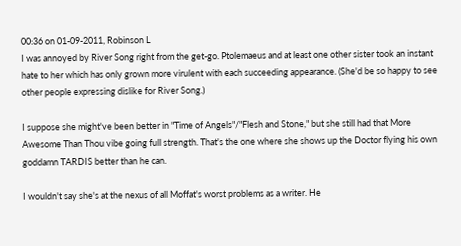00:36 on 01-09-2011, Robinson L
I was annoyed by River Song right from the get-go. Ptolemaeus and at least one other sister took an instant hate to her which has only grown more virulent with each succeeding appearance. (She'd be so happy to see other people expressing dislike for River Song.)

I suppose she might've been better in "Time of Angels"/"Flesh and Stone," but she still had that More Awesome Than Thou vibe going full strength. That's the one where she shows up the Doctor flying his own goddamn TARDIS better than he can.

I wouldn't say she's at the nexus of all Moffat's worst problems as a writer. He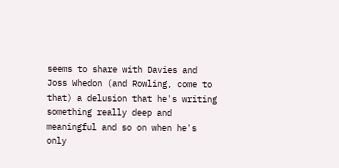seems to share with Davies and Joss Whedon (and Rowling, come to that) a delusion that he's writing something really deep and meaningful and so on when he's only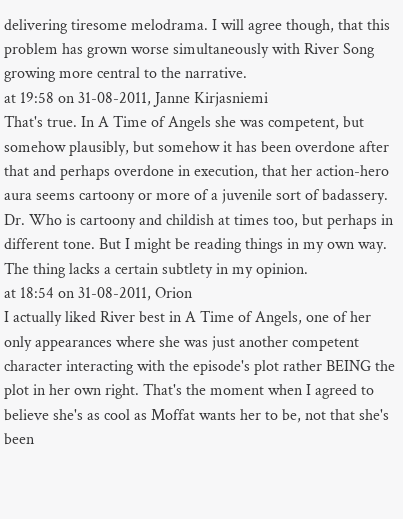delivering tiresome melodrama. I will agree though, that this problem has grown worse simultaneously with River Song growing more central to the narrative.
at 19:58 on 31-08-2011, Janne Kirjasniemi
That's true. In A Time of Angels she was competent, but somehow plausibly, but somehow it has been overdone after that and perhaps overdone in execution, that her action-hero aura seems cartoony or more of a juvenile sort of badassery. Dr. Who is cartoony and childish at times too, but perhaps in different tone. But I might be reading things in my own way. The thing lacks a certain subtlety in my opinion.
at 18:54 on 31-08-2011, Orion
I actually liked River best in A Time of Angels, one of her only appearances where she was just another competent character interacting with the episode's plot rather BEING the plot in her own right. That's the moment when I agreed to believe she's as cool as Moffat wants her to be, not that she's been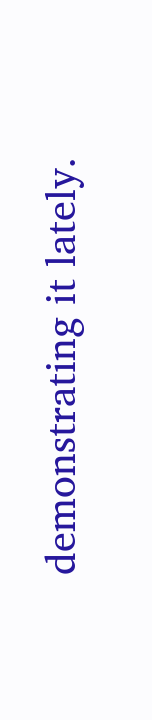demonstrating it lately.